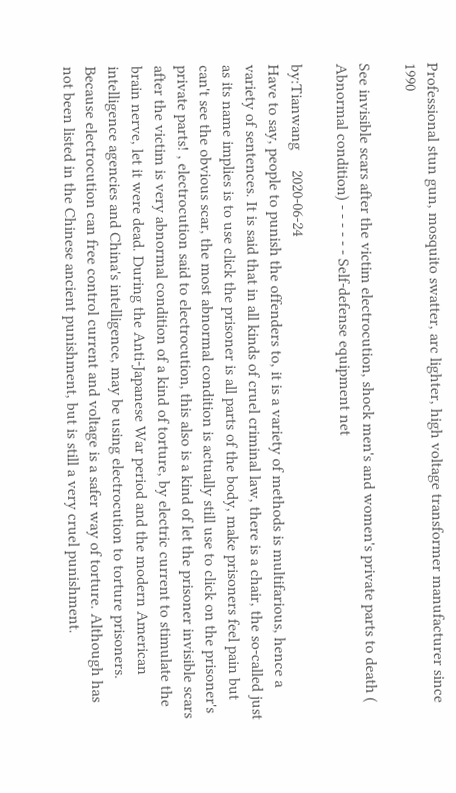Professional stun gun, mosquito swatter, arc lighter, high voltage transformer manufacturer since 1990

See invisible scars after the victim electrocution, shock men's and women's private parts to death ( Abnormal condition) - - - - - - Self-defense equipment net

by:Tianwang     2020-06-24
Have to say, people to punish the offenders to, it is a variety of methods is multifarious, hence a variety of sentences. It is said that in all kinds of cruel criminal law, there is a chair, the so-called just as its name implies is to use click the prisoner is all parts of the body, make prisoners feel pain but can't see the obvious scar, the most abnormal condition is actually still use to click on the prisoner's private parts! , electrocution said to electrocution, this also is a kind of let the prisoner invisible scars after the victim is very abnormal condition of a kind of torture, by electric current to stimulate the brain nerve, let it were dead. During the Anti-Japanese War period and the modern American intelligence agencies and China's intelligence, may be using electrocution to torture prisoners. Because electrocution can free control current and voltage is a safer way of torture. Although has not been listed in the Chinese ancient punishment, but is still a very cruel punishment.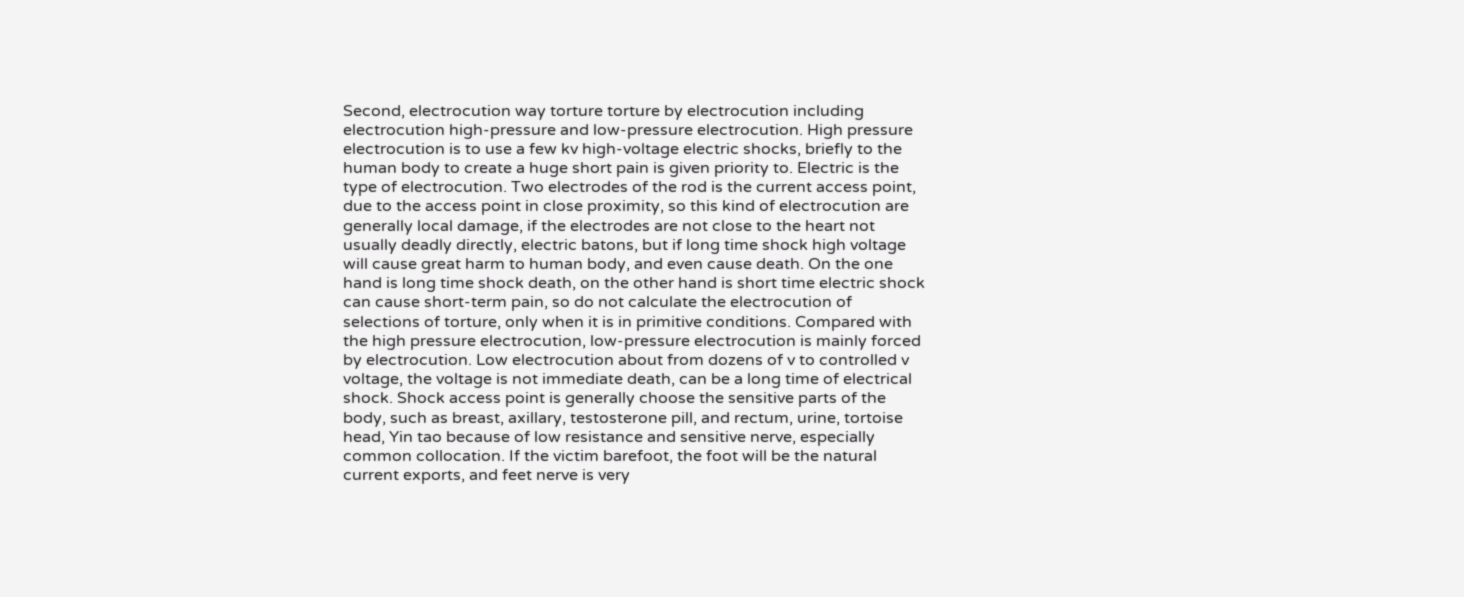Second, electrocution way torture torture by electrocution including electrocution high-pressure and low-pressure electrocution. High pressure electrocution is to use a few kv high-voltage electric shocks, briefly to the human body to create a huge short pain is given priority to. Electric is the type of electrocution. Two electrodes of the rod is the current access point, due to the access point in close proximity, so this kind of electrocution are generally local damage, if the electrodes are not close to the heart not usually deadly directly, electric batons, but if long time shock high voltage will cause great harm to human body, and even cause death. On the one hand is long time shock death, on the other hand is short time electric shock can cause short-term pain, so do not calculate the electrocution of selections of torture, only when it is in primitive conditions. Compared with the high pressure electrocution, low-pressure electrocution is mainly forced by electrocution. Low electrocution about from dozens of v to controlled v voltage, the voltage is not immediate death, can be a long time of electrical shock. Shock access point is generally choose the sensitive parts of the body, such as breast, axillary, testosterone pill, and rectum, urine, tortoise head, Yin tao because of low resistance and sensitive nerve, especially common collocation. If the victim barefoot, the foot will be the natural current exports, and feet nerve is very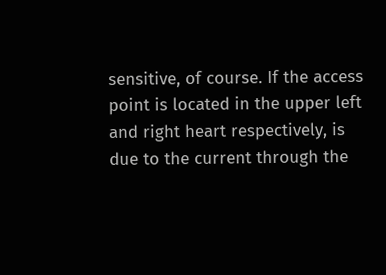sensitive, of course. If the access point is located in the upper left and right heart respectively, is due to the current through the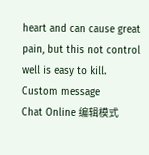heart and can cause great pain, but this not control well is easy to kill.
Custom message
Chat Online 编辑模式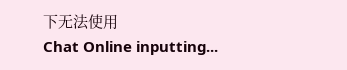下无法使用
Chat Online inputting...